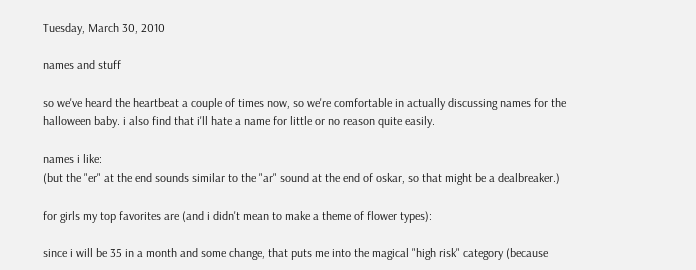Tuesday, March 30, 2010

names and stuff

so we've heard the heartbeat a couple of times now, so we're comfortable in actually discussing names for the halloween baby. i also find that i'll hate a name for little or no reason quite easily.

names i like:
(but the "er" at the end sounds similar to the "ar" sound at the end of oskar, so that might be a dealbreaker.)

for girls my top favorites are (and i didn't mean to make a theme of flower types):

since i will be 35 in a month and some change, that puts me into the magical "high risk" category (because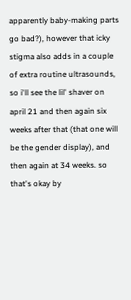apparently baby-making parts go bad?), however that icky stigma also adds in a couple of extra routine ultrasounds, so i'll see the lil' shaver on april 21 and then again six weeks after that (that one will be the gender display), and then again at 34 weeks. so that's okay by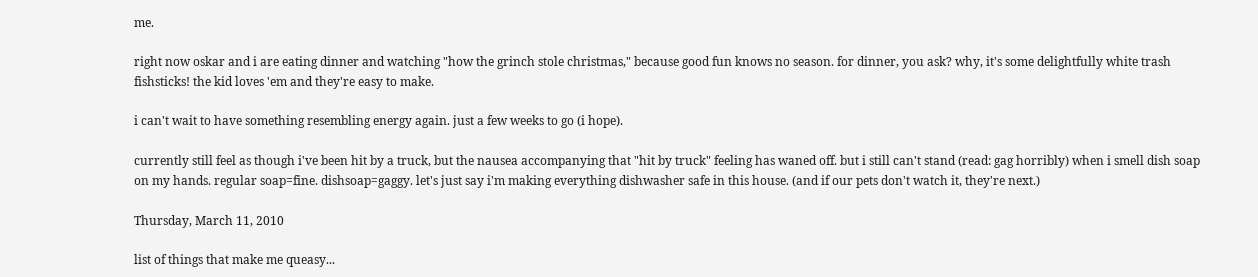me.

right now oskar and i are eating dinner and watching "how the grinch stole christmas," because good fun knows no season. for dinner, you ask? why, it's some delightfully white trash fishsticks! the kid loves 'em and they're easy to make.

i can't wait to have something resembling energy again. just a few weeks to go (i hope).

currently still feel as though i've been hit by a truck, but the nausea accompanying that "hit by truck" feeling has waned off. but i still can't stand (read: gag horribly) when i smell dish soap on my hands. regular soap=fine. dishsoap=gaggy. let's just say i'm making everything dishwasher safe in this house. (and if our pets don't watch it, they're next.)

Thursday, March 11, 2010

list of things that make me queasy...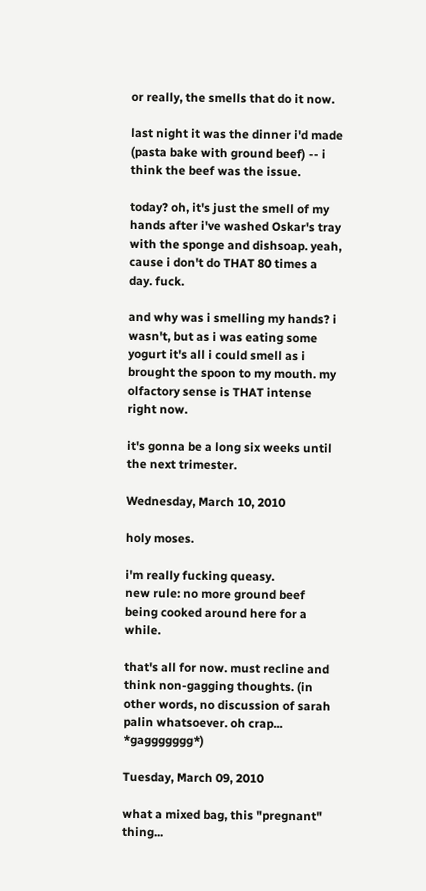or really, the smells that do it now.

last night it was the dinner i'd made (pasta bake with ground beef) -- i think the beef was the issue.

today? oh, it's just the smell of my hands after i've washed Oskar's tray with the sponge and dishsoap. yeah, cause i don't do THAT 80 times a day. fuck.

and why was i smelling my hands? i wasn't, but as i was eating some yogurt it's all i could smell as i brought the spoon to my mouth. my olfactory sense is THAT intense right now.

it's gonna be a long six weeks until the next trimester.

Wednesday, March 10, 2010

holy moses.

i'm really fucking queasy.
new rule: no more ground beef being cooked around here for a while.

that's all for now. must recline and think non-gagging thoughts. (in other words, no discussion of sarah palin whatsoever. oh crap... *gaggggggg*)

Tuesday, March 09, 2010

what a mixed bag, this "pregnant" thing...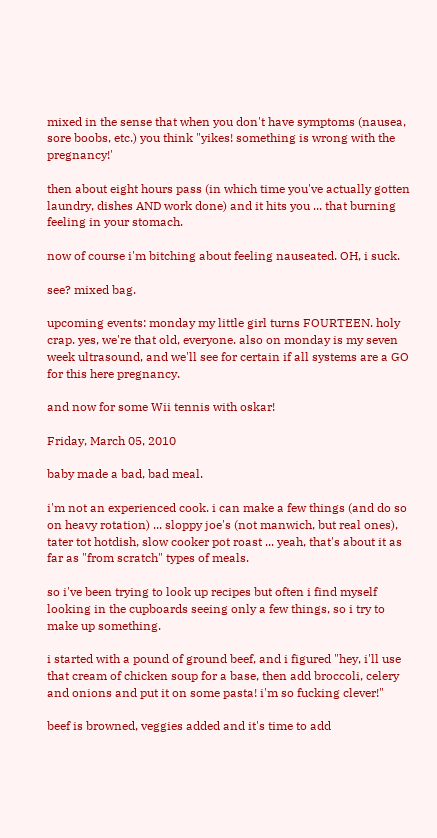mixed in the sense that when you don't have symptoms (nausea, sore boobs, etc.) you think "yikes! something is wrong with the pregnancy!'

then about eight hours pass (in which time you've actually gotten laundry, dishes AND work done) and it hits you ... that burning feeling in your stomach.

now of course i'm bitching about feeling nauseated. OH, i suck.

see? mixed bag.

upcoming events: monday my little girl turns FOURTEEN. holy crap. yes, we're that old, everyone. also on monday is my seven week ultrasound, and we'll see for certain if all systems are a GO for this here pregnancy.

and now for some Wii tennis with oskar!

Friday, March 05, 2010

baby made a bad, bad meal.

i'm not an experienced cook. i can make a few things (and do so on heavy rotation) ... sloppy joe's (not manwich, but real ones), tater tot hotdish, slow cooker pot roast ... yeah, that's about it as far as "from scratch" types of meals.

so i've been trying to look up recipes but often i find myself looking in the cupboards seeing only a few things, so i try to make up something.

i started with a pound of ground beef, and i figured "hey, i'll use that cream of chicken soup for a base, then add broccoli, celery and onions and put it on some pasta! i'm so fucking clever!"

beef is browned, veggies added and it's time to add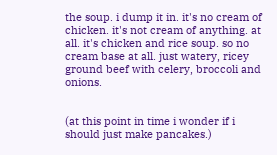the soup. i dump it in. it's no cream of chicken. it's not cream of anything. at all. it's chicken and rice soup. so no cream base at all. just watery, ricey ground beef with celery, broccoli and onions.


(at this point in time i wonder if i should just make pancakes.)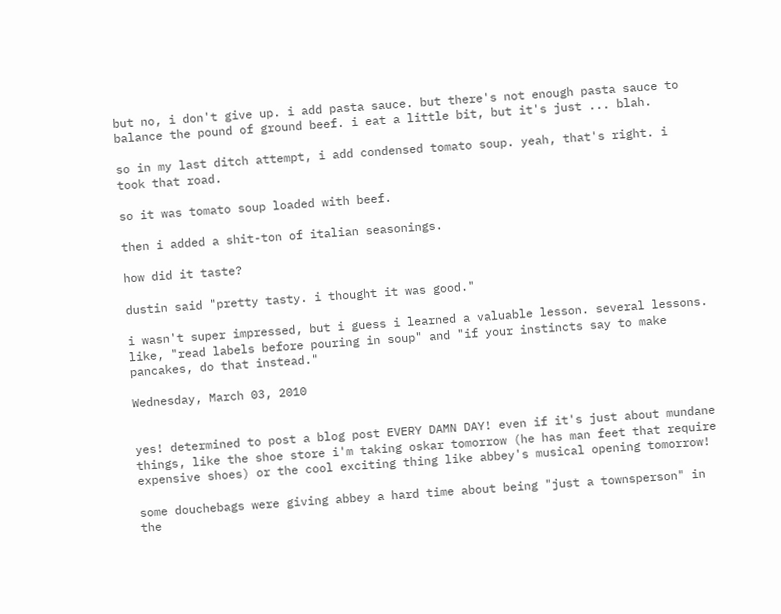but no, i don't give up. i add pasta sauce. but there's not enough pasta sauce to balance the pound of ground beef. i eat a little bit, but it's just ... blah.

so in my last ditch attempt, i add condensed tomato soup. yeah, that's right. i took that road.

so it was tomato soup loaded with beef.

then i added a shit-ton of italian seasonings.

how did it taste?

dustin said "pretty tasty. i thought it was good."

i wasn't super impressed, but i guess i learned a valuable lesson. several lessons. like, "read labels before pouring in soup" and "if your instincts say to make pancakes, do that instead."

Wednesday, March 03, 2010


yes! determined to post a blog post EVERY DAMN DAY! even if it's just about mundane things, like the shoe store i'm taking oskar tomorrow (he has man feet that require expensive shoes) or the cool exciting thing like abbey's musical opening tomorrow!

some douchebags were giving abbey a hard time about being "just a townsperson" in the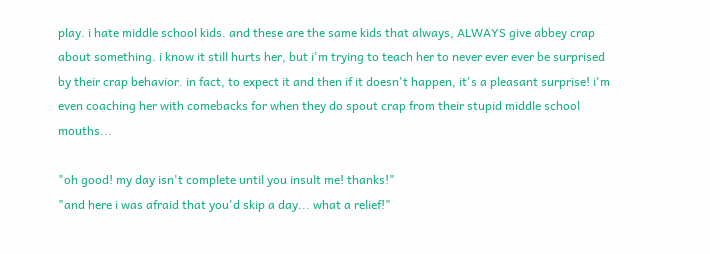play. i hate middle school kids. and these are the same kids that always, ALWAYS give abbey crap about something. i know it still hurts her, but i'm trying to teach her to never ever ever be surprised by their crap behavior. in fact, to expect it and then if it doesn't happen, it's a pleasant surprise! i'm even coaching her with comebacks for when they do spout crap from their stupid middle school mouths...

"oh good! my day isn't complete until you insult me! thanks!"
"and here i was afraid that you'd skip a day... what a relief!"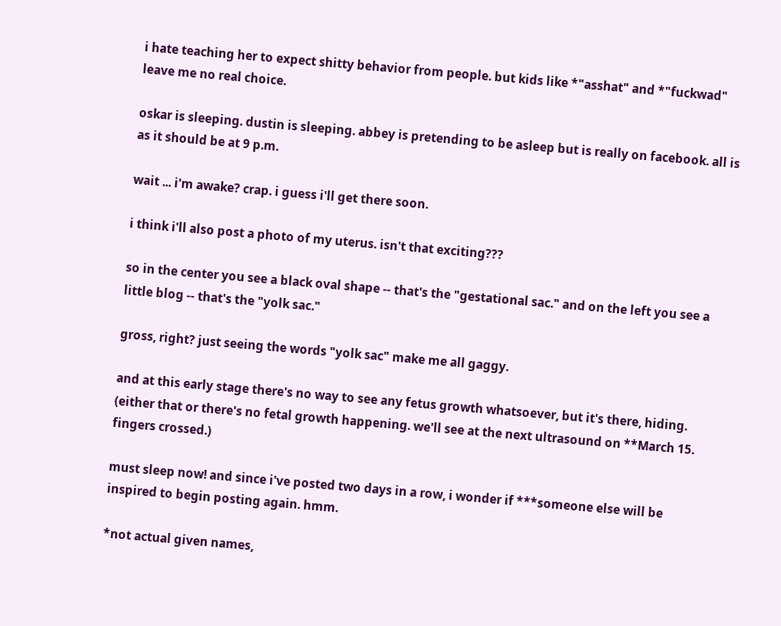i hate teaching her to expect shitty behavior from people. but kids like *"asshat" and *"fuckwad" leave me no real choice.

oskar is sleeping. dustin is sleeping. abbey is pretending to be asleep but is really on facebook. all is as it should be at 9 p.m.

wait ... i'm awake? crap. i guess i'll get there soon.

i think i'll also post a photo of my uterus. isn't that exciting???

so in the center you see a black oval shape -- that's the "gestational sac." and on the left you see a little blog -- that's the "yolk sac."

gross, right? just seeing the words "yolk sac" make me all gaggy.

and at this early stage there's no way to see any fetus growth whatsoever, but it's there, hiding. (either that or there's no fetal growth happening. we'll see at the next ultrasound on **March 15. fingers crossed.)

must sleep now! and since i've posted two days in a row, i wonder if ***someone else will be inspired to begin posting again. hmm.

*not actual given names,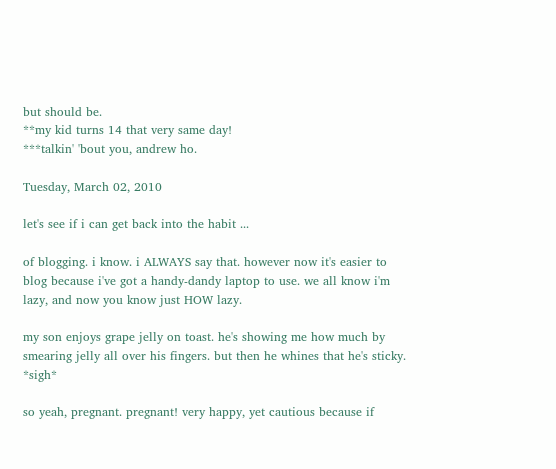but should be.
**my kid turns 14 that very same day!
***talkin' 'bout you, andrew ho.

Tuesday, March 02, 2010

let's see if i can get back into the habit ...

of blogging. i know. i ALWAYS say that. however now it's easier to blog because i've got a handy-dandy laptop to use. we all know i'm lazy, and now you know just HOW lazy.

my son enjoys grape jelly on toast. he's showing me how much by smearing jelly all over his fingers. but then he whines that he's sticky. *sigh*

so yeah, pregnant. pregnant! very happy, yet cautious because if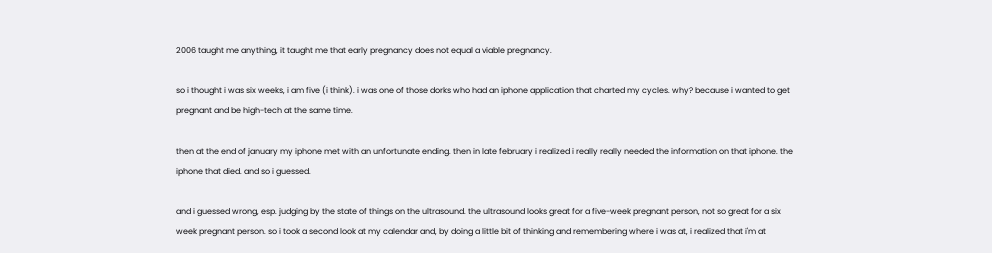2006 taught me anything, it taught me that early pregnancy does not equal a viable pregnancy.

so i thought i was six weeks, i am five (i think). i was one of those dorks who had an iphone application that charted my cycles. why? because i wanted to get pregnant and be high-tech at the same time.

then at the end of january my iphone met with an unfortunate ending. then in late february i realized i really really needed the information on that iphone. the iphone that died. and so i guessed.

and i guessed wrong, esp. judging by the state of things on the ultrasound. the ultrasound looks great for a five-week pregnant person, not so great for a six week pregnant person. so i took a second look at my calendar and, by doing a little bit of thinking and remembering where i was at, i realized that i'm at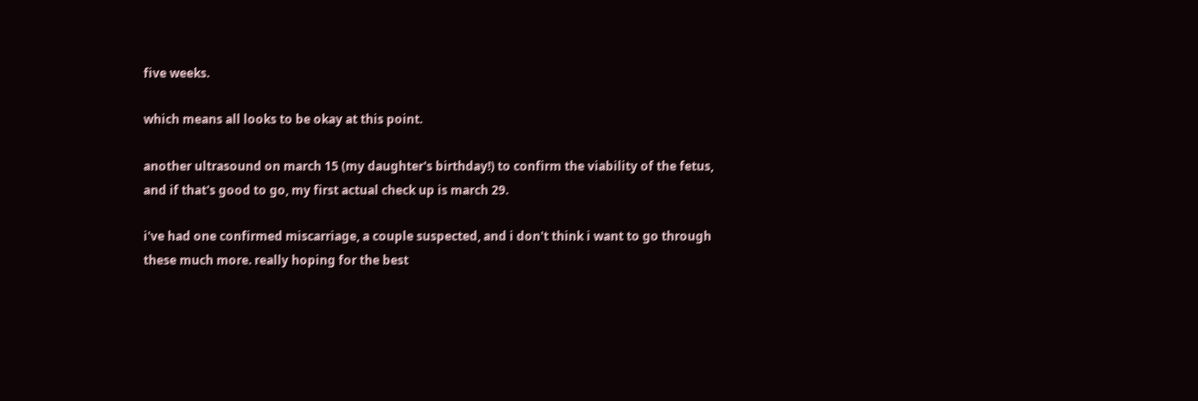five weeks.

which means all looks to be okay at this point.

another ultrasound on march 15 (my daughter's birthday!) to confirm the viability of the fetus, and if that's good to go, my first actual check up is march 29.

i've had one confirmed miscarriage, a couple suspected, and i don't think i want to go through these much more. really hoping for the best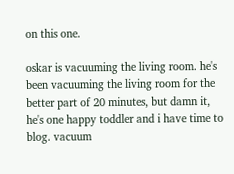on this one.

oskar is vacuuming the living room. he's been vacuuming the living room for the better part of 20 minutes, but damn it, he's one happy toddler and i have time to blog. vacuum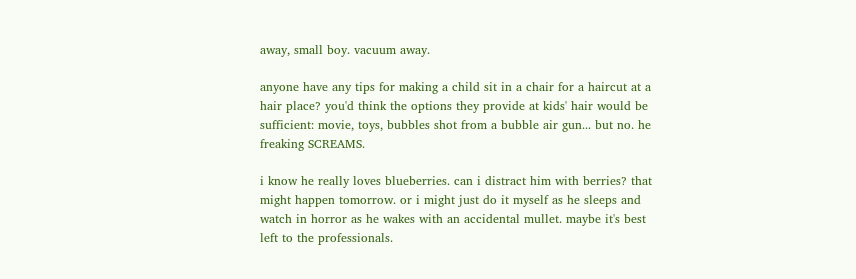away, small boy. vacuum away.

anyone have any tips for making a child sit in a chair for a haircut at a hair place? you'd think the options they provide at kids' hair would be sufficient: movie, toys, bubbles shot from a bubble air gun... but no. he freaking SCREAMS.

i know he really loves blueberries. can i distract him with berries? that might happen tomorrow. or i might just do it myself as he sleeps and watch in horror as he wakes with an accidental mullet. maybe it's best left to the professionals.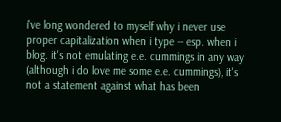i've long wondered to myself why i never use proper capitalization when i type -- esp. when i blog. it's not emulating e.e. cummings in any way (although i do love me some e.e. cummings), it's not a statement against what has been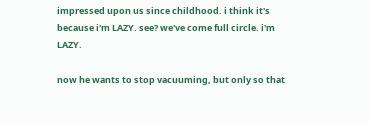impressed upon us since childhood. i think it's because i'm LAZY. see? we've come full circle. i'm LAZY.

now he wants to stop vacuuming, but only so that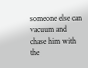someone else can vacuum and chase him with the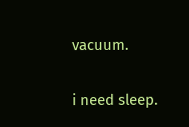vacuum.

i need sleep.